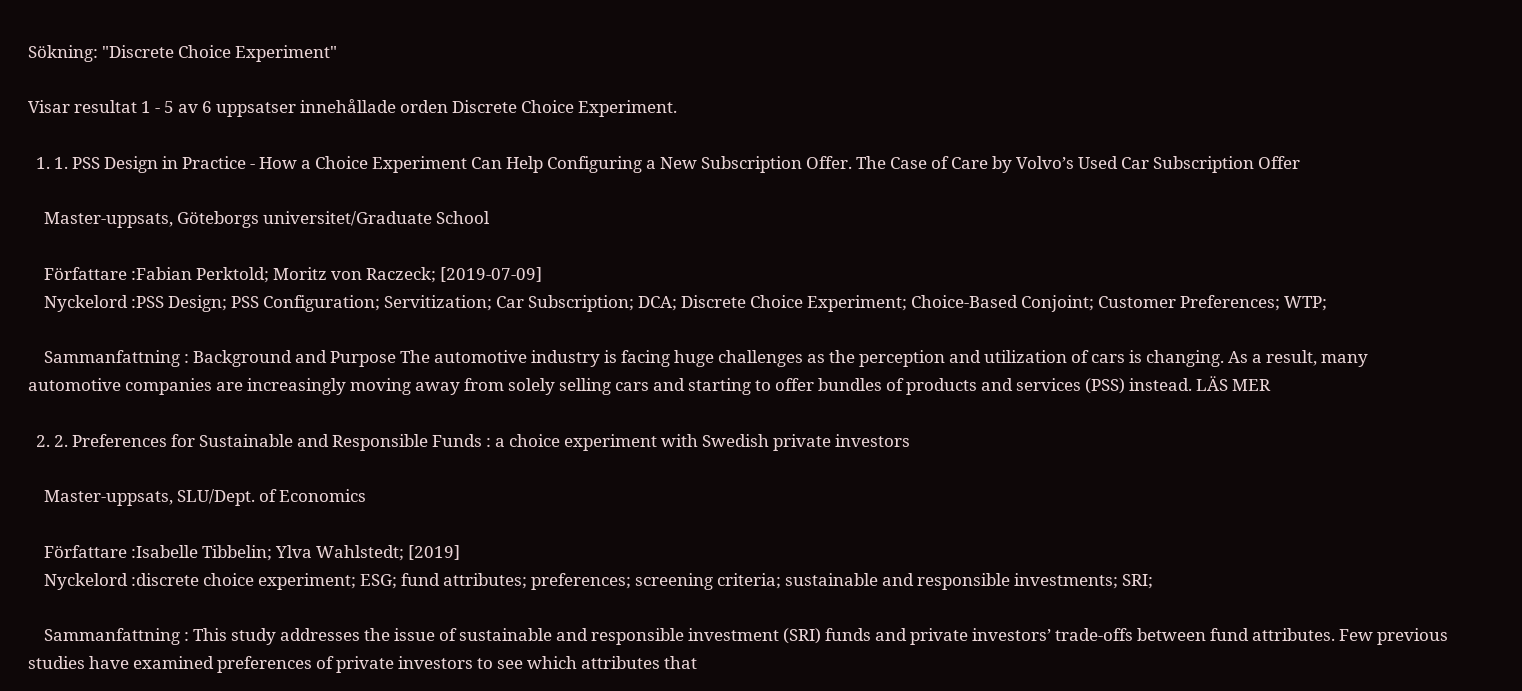Sökning: "Discrete Choice Experiment"

Visar resultat 1 - 5 av 6 uppsatser innehållade orden Discrete Choice Experiment.

  1. 1. PSS Design in Practice - How a Choice Experiment Can Help Configuring a New Subscription Offer. The Case of Care by Volvo’s Used Car Subscription Offer

    Master-uppsats, Göteborgs universitet/Graduate School

    Författare :Fabian Perktold; Moritz von Raczeck; [2019-07-09]
    Nyckelord :PSS Design; PSS Configuration; Servitization; Car Subscription; DCA; Discrete Choice Experiment; Choice-Based Conjoint; Customer Preferences; WTP;

    Sammanfattning : Background and Purpose The automotive industry is facing huge challenges as the perception and utilization of cars is changing. As a result, many automotive companies are increasingly moving away from solely selling cars and starting to offer bundles of products and services (PSS) instead. LÄS MER

  2. 2. Preferences for Sustainable and Responsible Funds : a choice experiment with Swedish private investors

    Master-uppsats, SLU/Dept. of Economics

    Författare :Isabelle Tibbelin; Ylva Wahlstedt; [2019]
    Nyckelord :discrete choice experiment; ESG; fund attributes; preferences; screening criteria; sustainable and responsible investments; SRI;

    Sammanfattning : This study addresses the issue of sustainable and responsible investment (SRI) funds and private investors’ trade-offs between fund attributes. Few previous studies have examined preferences of private investors to see which attributes that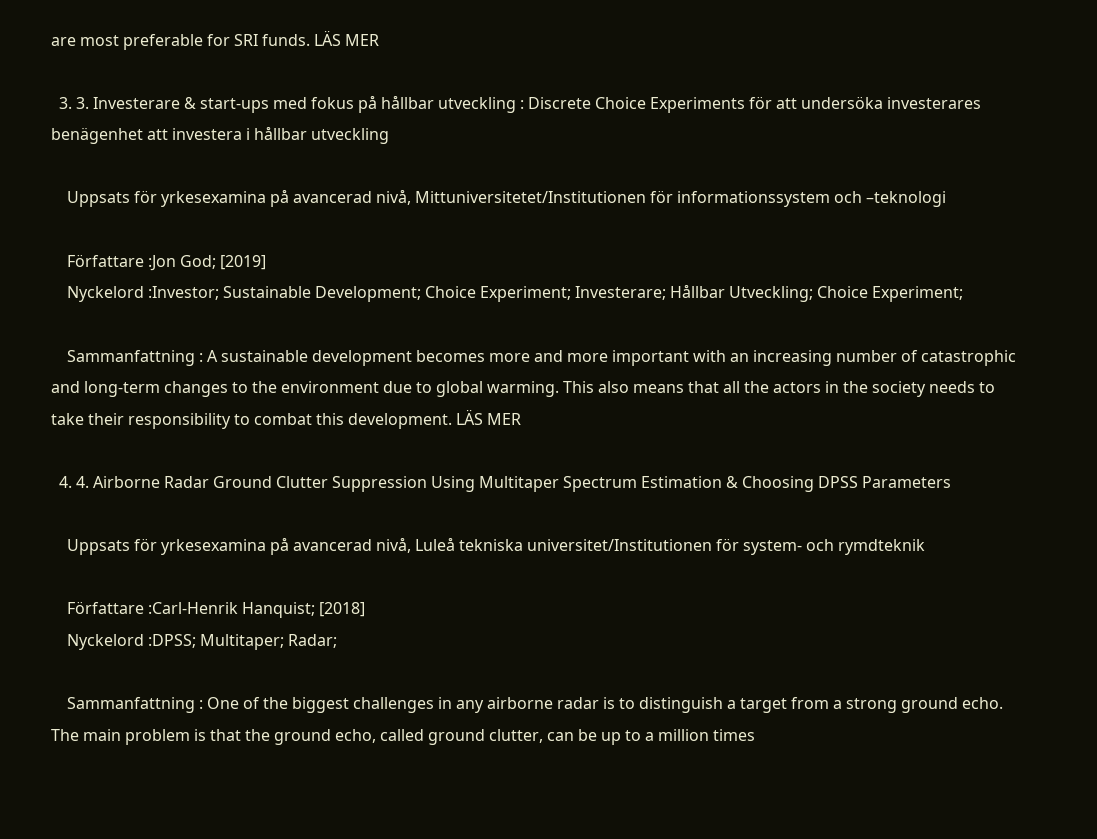are most preferable for SRI funds. LÄS MER

  3. 3. Investerare & start-ups med fokus på hållbar utveckling : Discrete Choice Experiments för att undersöka investerares benägenhet att investera i hållbar utveckling

    Uppsats för yrkesexamina på avancerad nivå, Mittuniversitetet/Institutionen för informationssystem och –teknologi

    Författare :Jon God; [2019]
    Nyckelord :Investor; Sustainable Development; Choice Experiment; Investerare; Hållbar Utveckling; Choice Experiment;

    Sammanfattning : A sustainable development becomes more and more important with an increasing number of catastrophic and long-term changes to the environment due to global warming. This also means that all the actors in the society needs to take their responsibility to combat this development. LÄS MER

  4. 4. Airborne Radar Ground Clutter Suppression Using Multitaper Spectrum Estimation & Choosing DPSS Parameters

    Uppsats för yrkesexamina på avancerad nivå, Luleå tekniska universitet/Institutionen för system- och rymdteknik

    Författare :Carl-Henrik Hanquist; [2018]
    Nyckelord :DPSS; Multitaper; Radar;

    Sammanfattning : One of the biggest challenges in any airborne radar is to distinguish a target from a strong ground echo. The main problem is that the ground echo, called ground clutter, can be up to a million times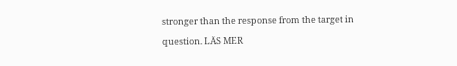stronger than the response from the target in question. LÄS MER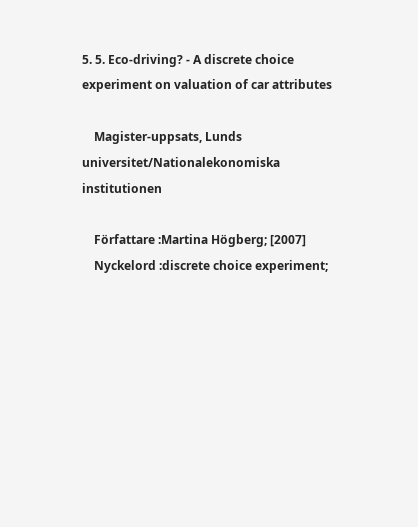5. 5. Eco-driving? - A discrete choice experiment on valuation of car attributes

    Magister-uppsats, Lunds universitet/Nationalekonomiska institutionen

    Författare :Martina Högberg; [2007]
    Nyckelord :discrete choice experiment;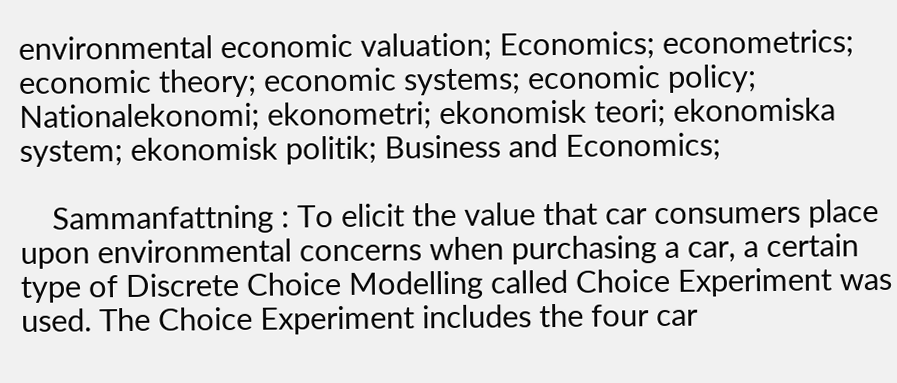environmental economic valuation; Economics; econometrics; economic theory; economic systems; economic policy; Nationalekonomi; ekonometri; ekonomisk teori; ekonomiska system; ekonomisk politik; Business and Economics;

    Sammanfattning : To elicit the value that car consumers place upon environmental concerns when purchasing a car, a certain type of Discrete Choice Modelling called Choice Experiment was used. The Choice Experiment includes the four car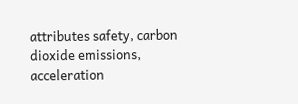attributes safety, carbon dioxide emissions, acceleration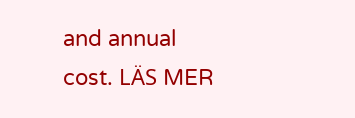and annual cost. LÄS MER